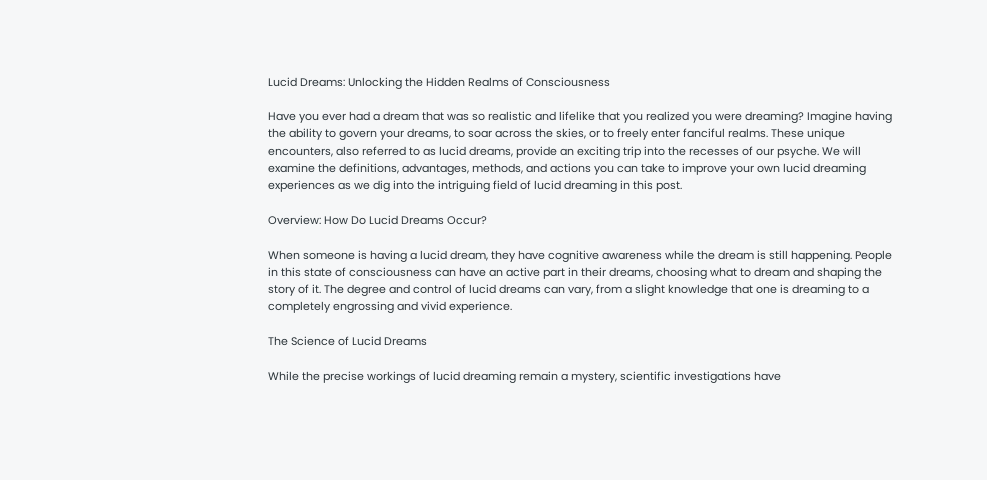Lucid Dreams: Unlocking the Hidden Realms of Consciousness

Have you ever had a dream that was so realistic and lifelike that you realized you were dreaming? Imagine having the ability to govern your dreams, to soar across the skies, or to freely enter fanciful realms. These unique encounters, also referred to as lucid dreams, provide an exciting trip into the recesses of our psyche. We will examine the definitions, advantages, methods, and actions you can take to improve your own lucid dreaming experiences as we dig into the intriguing field of lucid dreaming in this post.

Overview: How Do Lucid Dreams Occur?

When someone is having a lucid dream, they have cognitive awareness while the dream is still happening. People in this state of consciousness can have an active part in their dreams, choosing what to dream and shaping the story of it. The degree and control of lucid dreams can vary, from a slight knowledge that one is dreaming to a completely engrossing and vivid experience.

The Science of Lucid Dreams

While the precise workings of lucid dreaming remain a mystery, scientific investigations have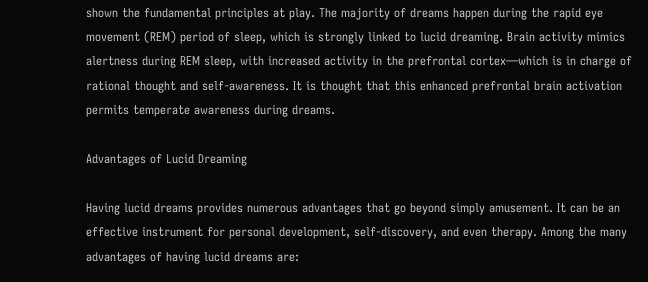shown the fundamental principles at play. The majority of dreams happen during the rapid eye movement (REM) period of sleep, which is strongly linked to lucid dreaming. Brain activity mimics alertness during REM sleep, with increased activity in the prefrontal cortex—which is in charge of rational thought and self-awareness. It is thought that this enhanced prefrontal brain activation permits temperate awareness during dreams.

Advantages of Lucid Dreaming

Having lucid dreams provides numerous advantages that go beyond simply amusement. It can be an effective instrument for personal development, self-discovery, and even therapy. Among the many advantages of having lucid dreams are: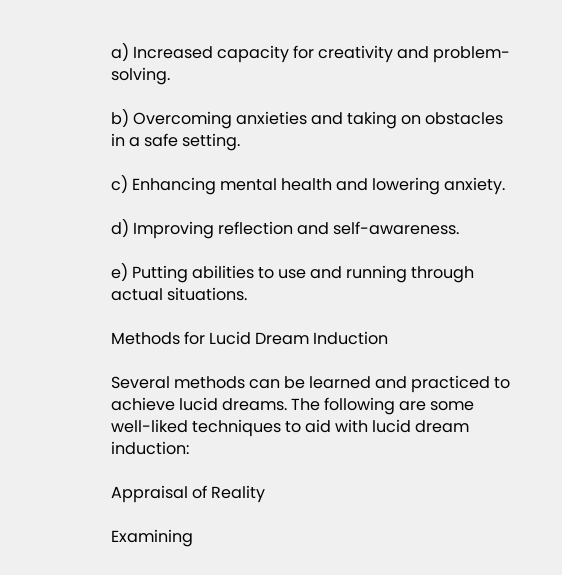a) Increased capacity for creativity and problem-solving.

b) Overcoming anxieties and taking on obstacles in a safe setting.

c) Enhancing mental health and lowering anxiety.

d) Improving reflection and self-awareness.

e) Putting abilities to use and running through actual situations.

Methods for Lucid Dream Induction

Several methods can be learned and practiced to achieve lucid dreams. The following are some well-liked techniques to aid with lucid dream induction:

Appraisal of Reality

Examining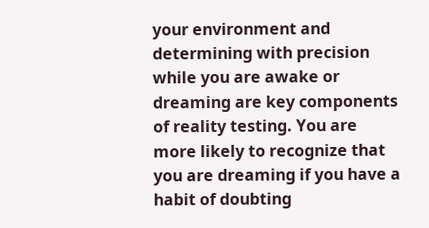your environment and determining with precision while you are awake or dreaming are key components of reality testing. You are more likely to recognize that you are dreaming if you have a habit of doubting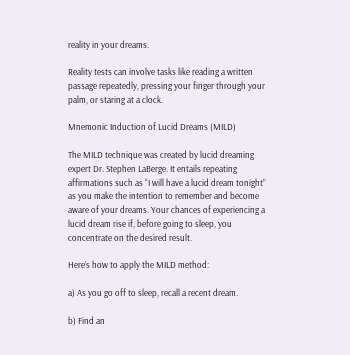reality in your dreams.

Reality tests can involve tasks like reading a written passage repeatedly, pressing your finger through your palm, or staring at a clock.

Mnemonic Induction of Lucid Dreams (MILD)

The MILD technique was created by lucid dreaming expert Dr. Stephen LaBerge. It entails repeating affirmations such as “I will have a lucid dream tonight” as you make the intention to remember and become aware of your dreams. Your chances of experiencing a lucid dream rise if, before going to sleep, you concentrate on the desired result.

Here’s how to apply the MILD method:

a) As you go off to sleep, recall a recent dream.

b) Find an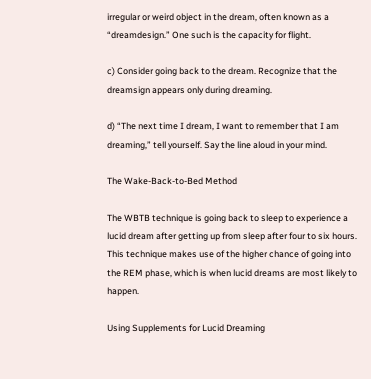irregular or weird object in the dream, often known as a “dreamdesign.” One such is the capacity for flight.

c) Consider going back to the dream. Recognize that the dreamsign appears only during dreaming.

d) “The next time I dream, I want to remember that I am dreaming,” tell yourself. Say the line aloud in your mind.

The Wake-Back-to-Bed Method

The WBTB technique is going back to sleep to experience a lucid dream after getting up from sleep after four to six hours. This technique makes use of the higher chance of going into the REM phase, which is when lucid dreams are most likely to happen.

Using Supplements for Lucid Dreaming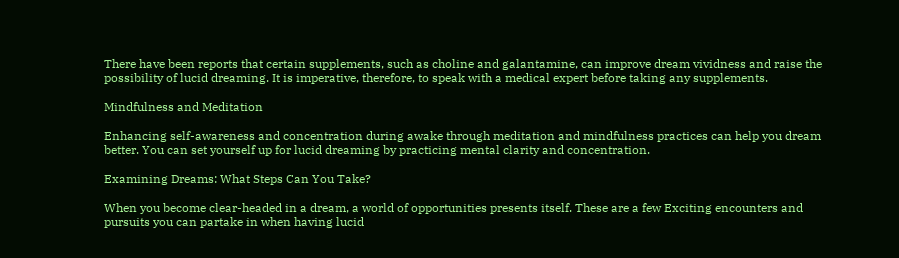There have been reports that certain supplements, such as choline and galantamine, can improve dream vividness and raise the possibility of lucid dreaming. It is imperative, therefore, to speak with a medical expert before taking any supplements.

Mindfulness and Meditation

Enhancing self-awareness and concentration during awake through meditation and mindfulness practices can help you dream better. You can set yourself up for lucid dreaming by practicing mental clarity and concentration.

Examining Dreams: What Steps Can You Take?

When you become clear-headed in a dream, a world of opportunities presents itself. These are a few Exciting encounters and pursuits you can partake in when having lucid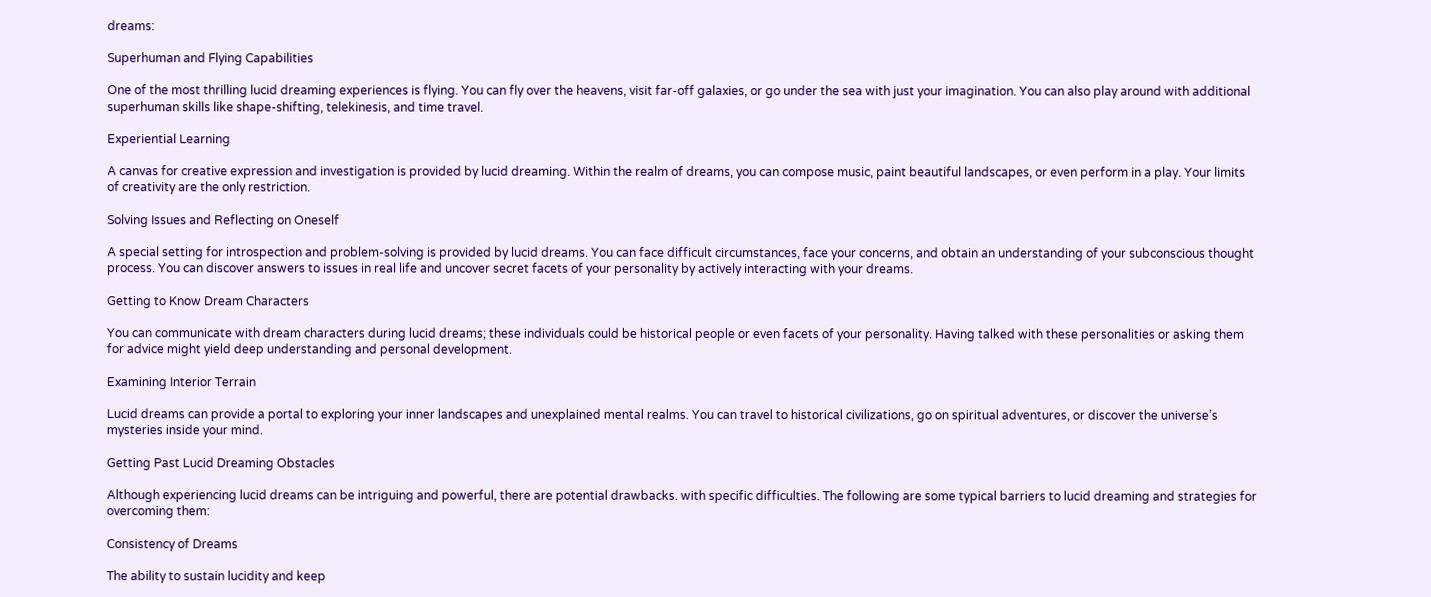dreams:

Superhuman and Flying Capabilities

One of the most thrilling lucid dreaming experiences is flying. You can fly over the heavens, visit far-off galaxies, or go under the sea with just your imagination. You can also play around with additional superhuman skills like shape-shifting, telekinesis, and time travel.

Experiential Learning

A canvas for creative expression and investigation is provided by lucid dreaming. Within the realm of dreams, you can compose music, paint beautiful landscapes, or even perform in a play. Your limits of creativity are the only restriction.

Solving Issues and Reflecting on Oneself

A special setting for introspection and problem-solving is provided by lucid dreams. You can face difficult circumstances, face your concerns, and obtain an understanding of your subconscious thought process. You can discover answers to issues in real life and uncover secret facets of your personality by actively interacting with your dreams.

Getting to Know Dream Characters

You can communicate with dream characters during lucid dreams; these individuals could be historical people or even facets of your personality. Having talked with these personalities or asking them for advice might yield deep understanding and personal development.

Examining Interior Terrain

Lucid dreams can provide a portal to exploring your inner landscapes and unexplained mental realms. You can travel to historical civilizations, go on spiritual adventures, or discover the universe’s mysteries inside your mind.

Getting Past Lucid Dreaming Obstacles

Although experiencing lucid dreams can be intriguing and powerful, there are potential drawbacks. with specific difficulties. The following are some typical barriers to lucid dreaming and strategies for overcoming them:

Consistency of Dreams

The ability to sustain lucidity and keep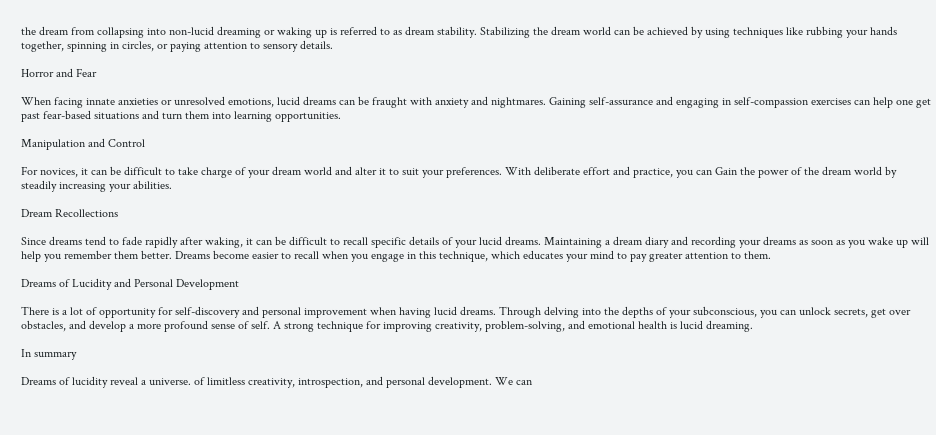the dream from collapsing into non-lucid dreaming or waking up is referred to as dream stability. Stabilizing the dream world can be achieved by using techniques like rubbing your hands together, spinning in circles, or paying attention to sensory details.

Horror and Fear

When facing innate anxieties or unresolved emotions, lucid dreams can be fraught with anxiety and nightmares. Gaining self-assurance and engaging in self-compassion exercises can help one get past fear-based situations and turn them into learning opportunities.

Manipulation and Control

For novices, it can be difficult to take charge of your dream world and alter it to suit your preferences. With deliberate effort and practice, you can Gain the power of the dream world by steadily increasing your abilities.

Dream Recollections

Since dreams tend to fade rapidly after waking, it can be difficult to recall specific details of your lucid dreams. Maintaining a dream diary and recording your dreams as soon as you wake up will help you remember them better. Dreams become easier to recall when you engage in this technique, which educates your mind to pay greater attention to them.

Dreams of Lucidity and Personal Development

There is a lot of opportunity for self-discovery and personal improvement when having lucid dreams. Through delving into the depths of your subconscious, you can unlock secrets, get over obstacles, and develop a more profound sense of self. A strong technique for improving creativity, problem-solving, and emotional health is lucid dreaming.

In summary

Dreams of lucidity reveal a universe. of limitless creativity, introspection, and personal development. We can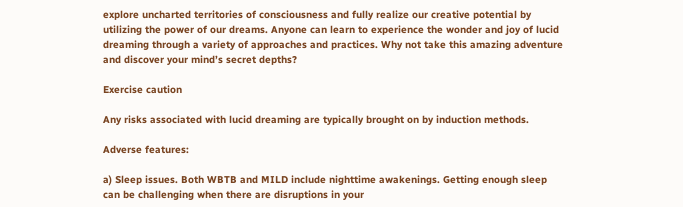explore uncharted territories of consciousness and fully realize our creative potential by utilizing the power of our dreams. Anyone can learn to experience the wonder and joy of lucid dreaming through a variety of approaches and practices. Why not take this amazing adventure and discover your mind’s secret depths?

Exercise caution

Any risks associated with lucid dreaming are typically brought on by induction methods.

Adverse features:

a) Sleep issues. Both WBTB and MILD include nighttime awakenings. Getting enough sleep can be challenging when there are disruptions in your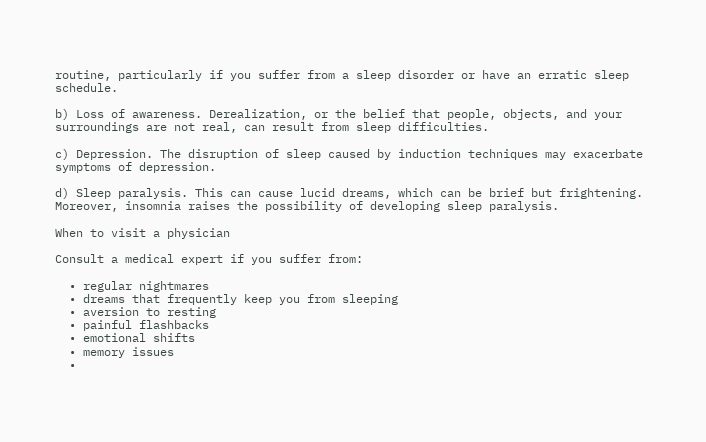routine, particularly if you suffer from a sleep disorder or have an erratic sleep schedule.

b) Loss of awareness. Derealization, or the belief that people, objects, and your surroundings are not real, can result from sleep difficulties.

c) Depression. The disruption of sleep caused by induction techniques may exacerbate symptoms of depression.

d) Sleep paralysis. This can cause lucid dreams, which can be brief but frightening. Moreover, insomnia raises the possibility of developing sleep paralysis.

When to visit a physician

Consult a medical expert if you suffer from:

  • regular nightmares
  • dreams that frequently keep you from sleeping
  • aversion to resting
  • painful flashbacks
  • emotional shifts
  • memory issues
  •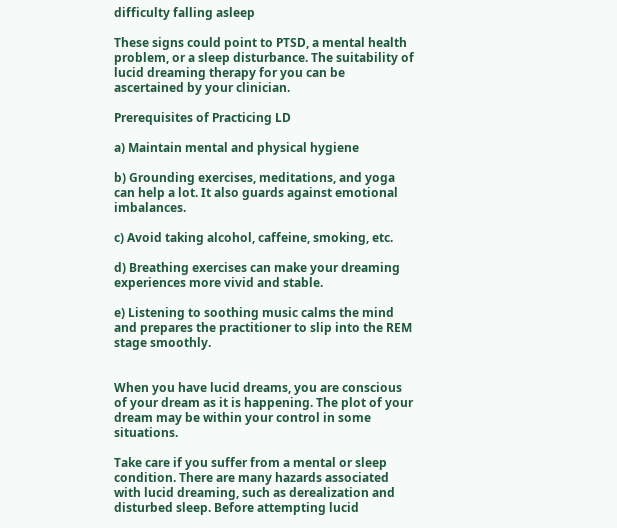difficulty falling asleep

These signs could point to PTSD, a mental health problem, or a sleep disturbance. The suitability of lucid dreaming therapy for you can be ascertained by your clinician.

Prerequisites of Practicing LD

a) Maintain mental and physical hygiene

b) Grounding exercises, meditations, and yoga can help a lot. It also guards against emotional imbalances.

c) Avoid taking alcohol, caffeine, smoking, etc.

d) Breathing exercises can make your dreaming experiences more vivid and stable.

e) Listening to soothing music calms the mind and prepares the practitioner to slip into the REM stage smoothly.


When you have lucid dreams, you are conscious of your dream as it is happening. The plot of your dream may be within your control in some situations.

Take care if you suffer from a mental or sleep condition. There are many hazards associated with lucid dreaming, such as derealization and disturbed sleep. Before attempting lucid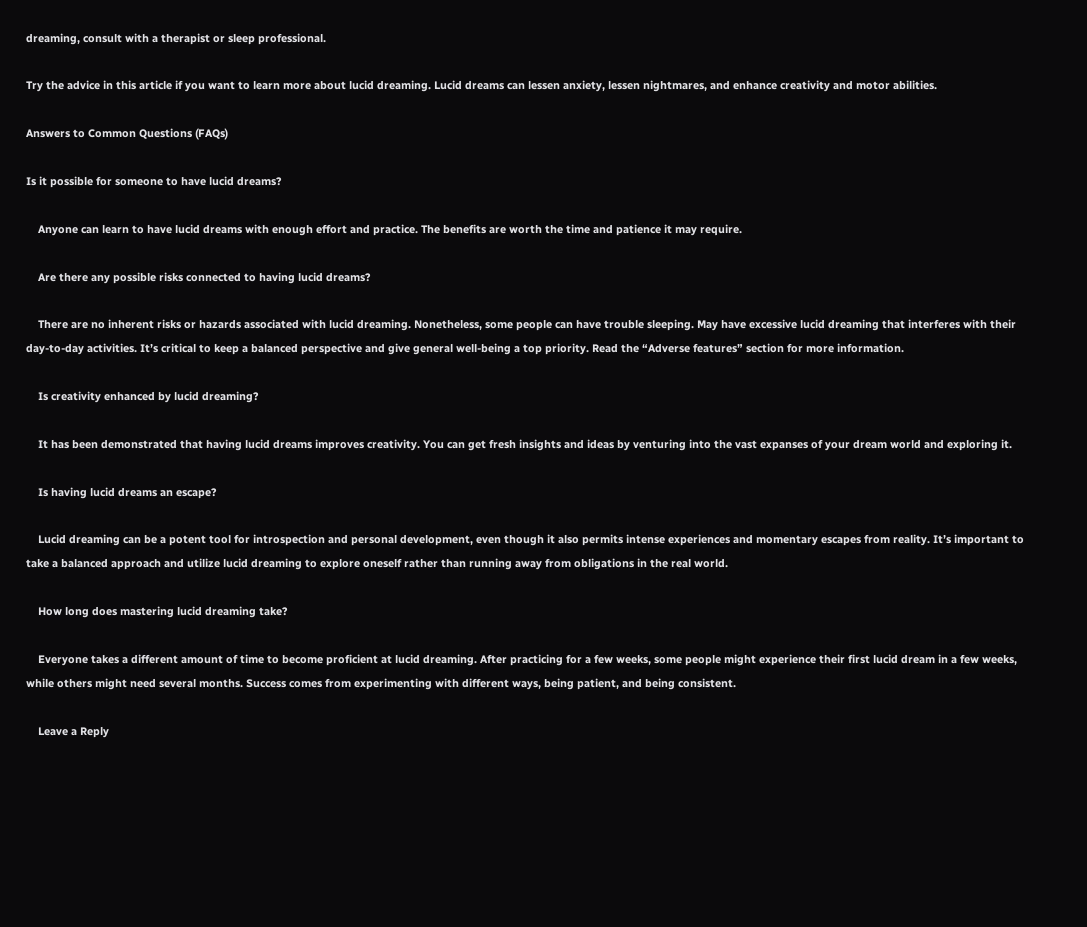dreaming, consult with a therapist or sleep professional.

Try the advice in this article if you want to learn more about lucid dreaming. Lucid dreams can lessen anxiety, lessen nightmares, and enhance creativity and motor abilities.

Answers to Common Questions (FAQs)

Is it possible for someone to have lucid dreams?

    Anyone can learn to have lucid dreams with enough effort and practice. The benefits are worth the time and patience it may require.

    Are there any possible risks connected to having lucid dreams?

    There are no inherent risks or hazards associated with lucid dreaming. Nonetheless, some people can have trouble sleeping. May have excessive lucid dreaming that interferes with their day-to-day activities. It’s critical to keep a balanced perspective and give general well-being a top priority. Read the “Adverse features” section for more information.

    Is creativity enhanced by lucid dreaming?

    It has been demonstrated that having lucid dreams improves creativity. You can get fresh insights and ideas by venturing into the vast expanses of your dream world and exploring it.

    Is having lucid dreams an escape?

    Lucid dreaming can be a potent tool for introspection and personal development, even though it also permits intense experiences and momentary escapes from reality. It’s important to take a balanced approach and utilize lucid dreaming to explore oneself rather than running away from obligations in the real world.

    How long does mastering lucid dreaming take?

    Everyone takes a different amount of time to become proficient at lucid dreaming. After practicing for a few weeks, some people might experience their first lucid dream in a few weeks, while others might need several months. Success comes from experimenting with different ways, being patient, and being consistent.

    Leave a Reply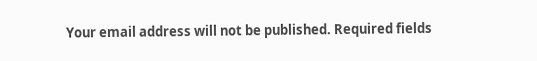Your email address will not be published. Required fields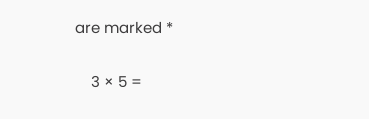are marked *

    3 × 5 =